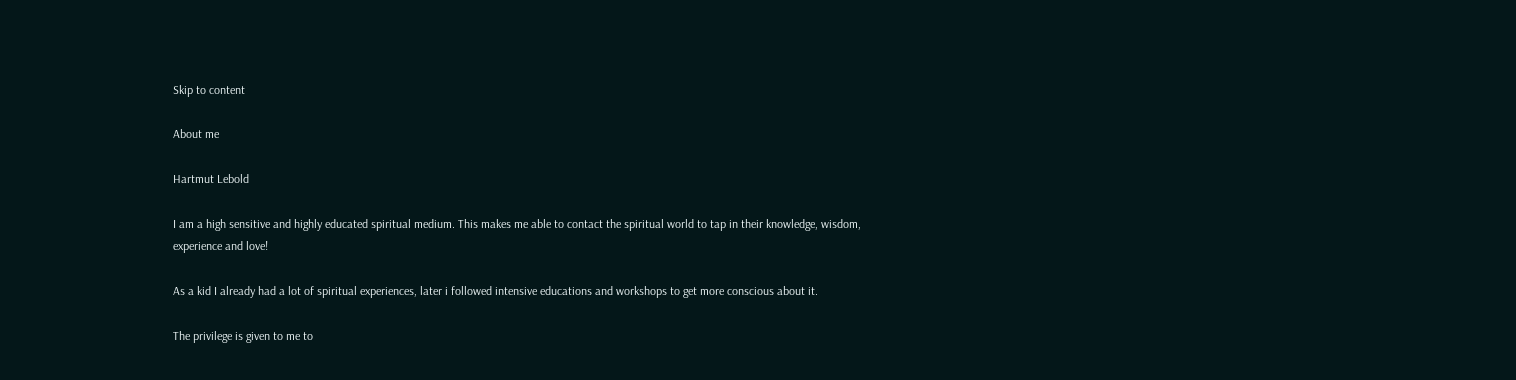Skip to content

About me

Hartmut Lebold

I am a high sensitive and highly educated spiritual medium. This makes me able to contact the spiritual world to tap in their knowledge, wisdom, experience and love!

As a kid I already had a lot of spiritual experiences, later i followed intensive educations and workshops to get more conscious about it.

The privilege is given to me to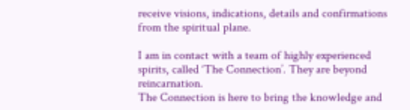receive visions, indications, details and confirmations from the spiritual plane.

I am in contact with a team of highly experienced spirits, called ‘The Connection’. They are beyond reincarnation.
The Connection is here to bring the knowledge and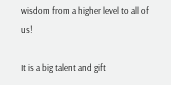wisdom from a higher level to all of us!

It is a big talent and gift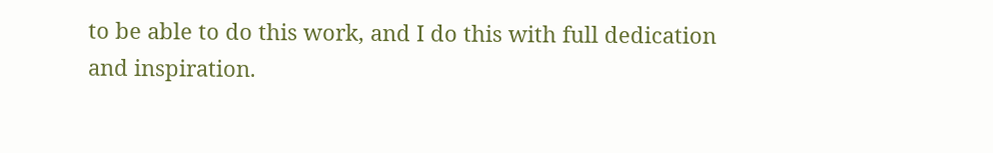to be able to do this work, and I do this with full dedication and inspiration.